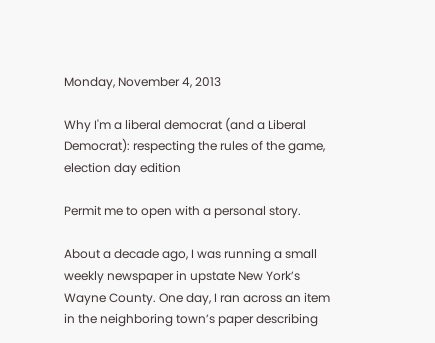Monday, November 4, 2013

Why I'm a liberal democrat (and a Liberal Democrat): respecting the rules of the game, election day edition

Permit me to open with a personal story.

About a decade ago, I was running a small weekly newspaper in upstate New York’s Wayne County. One day, I ran across an item in the neighboring town’s paper describing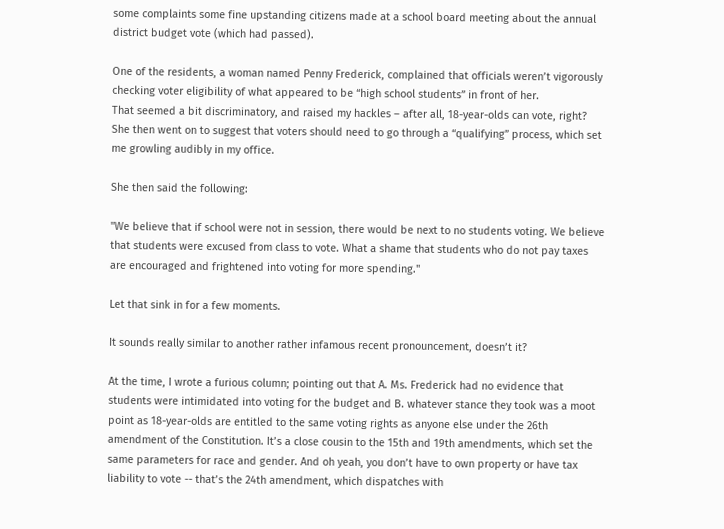some complaints some fine upstanding citizens made at a school board meeting about the annual district budget vote (which had passed).

One of the residents, a woman named Penny Frederick, complained that officials weren’t vigorously checking voter eligibility of what appeared to be “high school students” in front of her.
That seemed a bit discriminatory, and raised my hackles – after all, 18-year-olds can vote, right? She then went on to suggest that voters should need to go through a “qualifying” process, which set me growling audibly in my office.

She then said the following:

"We believe that if school were not in session, there would be next to no students voting. We believe that students were excused from class to vote. What a shame that students who do not pay taxes are encouraged and frightened into voting for more spending."

Let that sink in for a few moments.

It sounds really similar to another rather infamous recent pronouncement, doesn’t it?

At the time, I wrote a furious column; pointing out that A. Ms. Frederick had no evidence that students were intimidated into voting for the budget and B. whatever stance they took was a moot point as 18-year-olds are entitled to the same voting rights as anyone else under the 26th amendment of the Constitution. It’s a close cousin to the 15th and 19th amendments, which set the same parameters for race and gender. And oh yeah, you don’t have to own property or have tax liability to vote -- that’s the 24th amendment, which dispatches with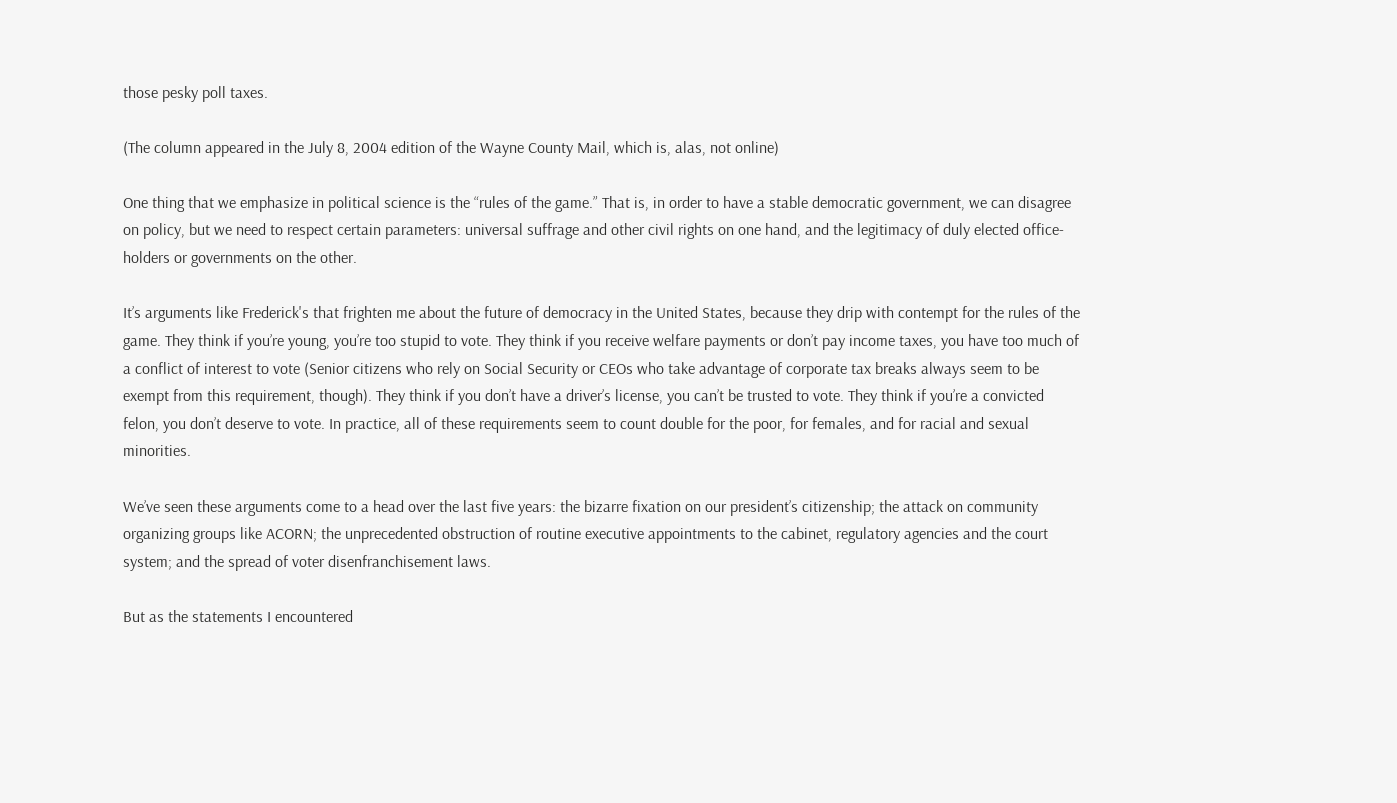those pesky poll taxes.

(The column appeared in the July 8, 2004 edition of the Wayne County Mail, which is, alas, not online)

One thing that we emphasize in political science is the “rules of the game.” That is, in order to have a stable democratic government, we can disagree on policy, but we need to respect certain parameters: universal suffrage and other civil rights on one hand, and the legitimacy of duly elected office-holders or governments on the other.

It’s arguments like Frederick's that frighten me about the future of democracy in the United States, because they drip with contempt for the rules of the game. They think if you’re young, you’re too stupid to vote. They think if you receive welfare payments or don’t pay income taxes, you have too much of a conflict of interest to vote (Senior citizens who rely on Social Security or CEOs who take advantage of corporate tax breaks always seem to be exempt from this requirement, though). They think if you don’t have a driver’s license, you can’t be trusted to vote. They think if you’re a convicted felon, you don’t deserve to vote. In practice, all of these requirements seem to count double for the poor, for females, and for racial and sexual minorities.

We’ve seen these arguments come to a head over the last five years: the bizarre fixation on our president’s citizenship; the attack on community organizing groups like ACORN; the unprecedented obstruction of routine executive appointments to the cabinet, regulatory agencies and the court system; and the spread of voter disenfranchisement laws.

But as the statements I encountered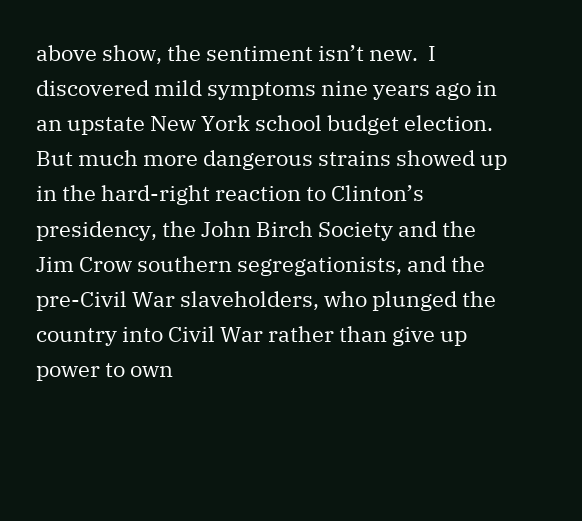above show, the sentiment isn’t new.  I discovered mild symptoms nine years ago in an upstate New York school budget election. But much more dangerous strains showed up in the hard-right reaction to Clinton’s presidency, the John Birch Society and the Jim Crow southern segregationists, and the pre-Civil War slaveholders, who plunged the country into Civil War rather than give up power to own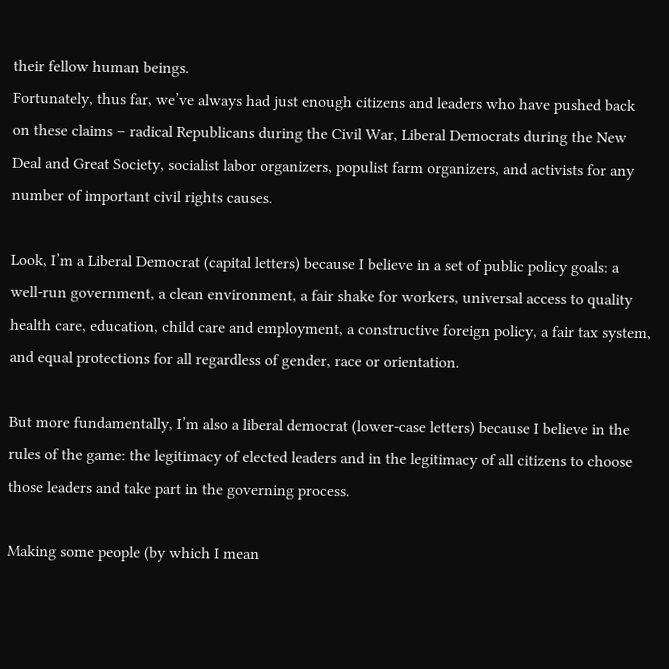their fellow human beings.
Fortunately, thus far, we’ve always had just enough citizens and leaders who have pushed back on these claims – radical Republicans during the Civil War, Liberal Democrats during the New Deal and Great Society, socialist labor organizers, populist farm organizers, and activists for any number of important civil rights causes.

Look, I’m a Liberal Democrat (capital letters) because I believe in a set of public policy goals: a well-run government, a clean environment, a fair shake for workers, universal access to quality health care, education, child care and employment, a constructive foreign policy, a fair tax system, and equal protections for all regardless of gender, race or orientation.

But more fundamentally, I’m also a liberal democrat (lower-case letters) because I believe in the rules of the game: the legitimacy of elected leaders and in the legitimacy of all citizens to choose those leaders and take part in the governing process.

Making some people (by which I mean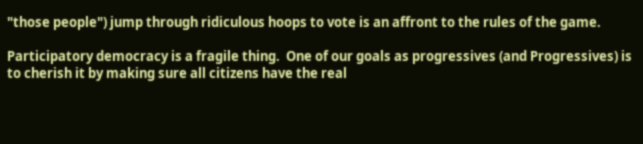"those people") jump through ridiculous hoops to vote is an affront to the rules of the game.

Participatory democracy is a fragile thing.  One of our goals as progressives (and Progressives) is to cherish it by making sure all citizens have the real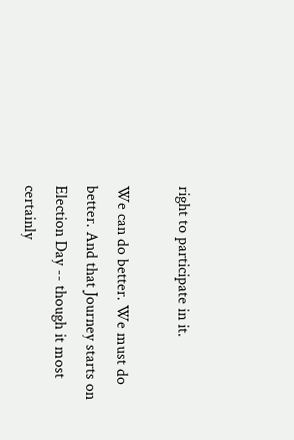right to participate in it.

We can do better. We must do better. And that Journey starts on Election Day -- though it most certainly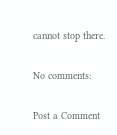cannot stop there.

No comments:

Post a Comment